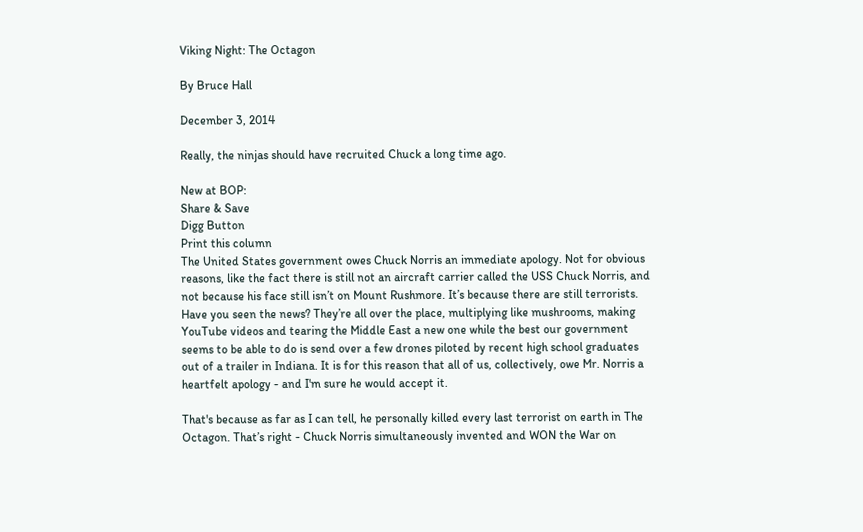Viking Night: The Octagon

By Bruce Hall

December 3, 2014

Really, the ninjas should have recruited Chuck a long time ago.

New at BOP:
Share & Save
Digg Button
Print this column
The United States government owes Chuck Norris an immediate apology. Not for obvious reasons, like the fact there is still not an aircraft carrier called the USS Chuck Norris, and not because his face still isn’t on Mount Rushmore. It’s because there are still terrorists. Have you seen the news? They’re all over the place, multiplying like mushrooms, making YouTube videos and tearing the Middle East a new one while the best our government seems to be able to do is send over a few drones piloted by recent high school graduates out of a trailer in Indiana. It is for this reason that all of us, collectively, owe Mr. Norris a heartfelt apology - and I'm sure he would accept it.

That's because as far as I can tell, he personally killed every last terrorist on earth in The Octagon. That’s right - Chuck Norris simultaneously invented and WON the War on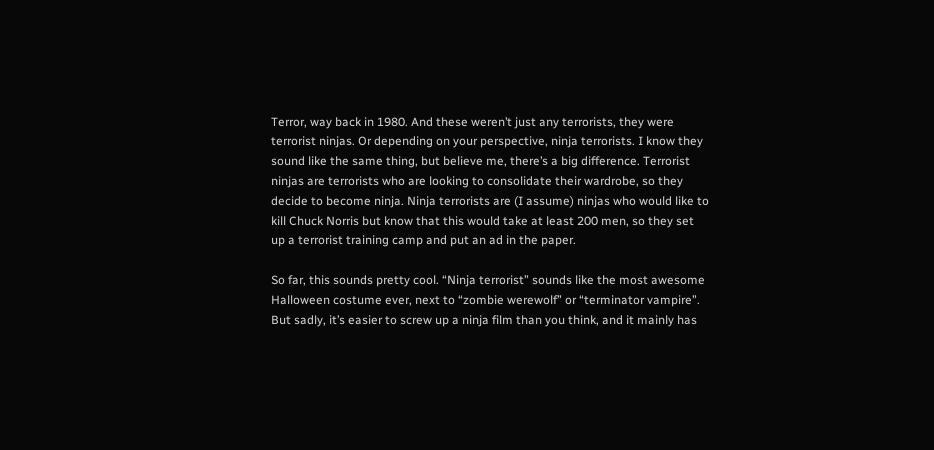Terror, way back in 1980. And these weren’t just any terrorists, they were terrorist ninjas. Or depending on your perspective, ninja terrorists. I know they sound like the same thing, but believe me, there’s a big difference. Terrorist ninjas are terrorists who are looking to consolidate their wardrobe, so they decide to become ninja. Ninja terrorists are (I assume) ninjas who would like to kill Chuck Norris but know that this would take at least 200 men, so they set up a terrorist training camp and put an ad in the paper.

So far, this sounds pretty cool. “Ninja terrorist” sounds like the most awesome Halloween costume ever, next to “zombie werewolf” or “terminator vampire”. But sadly, it’s easier to screw up a ninja film than you think, and it mainly has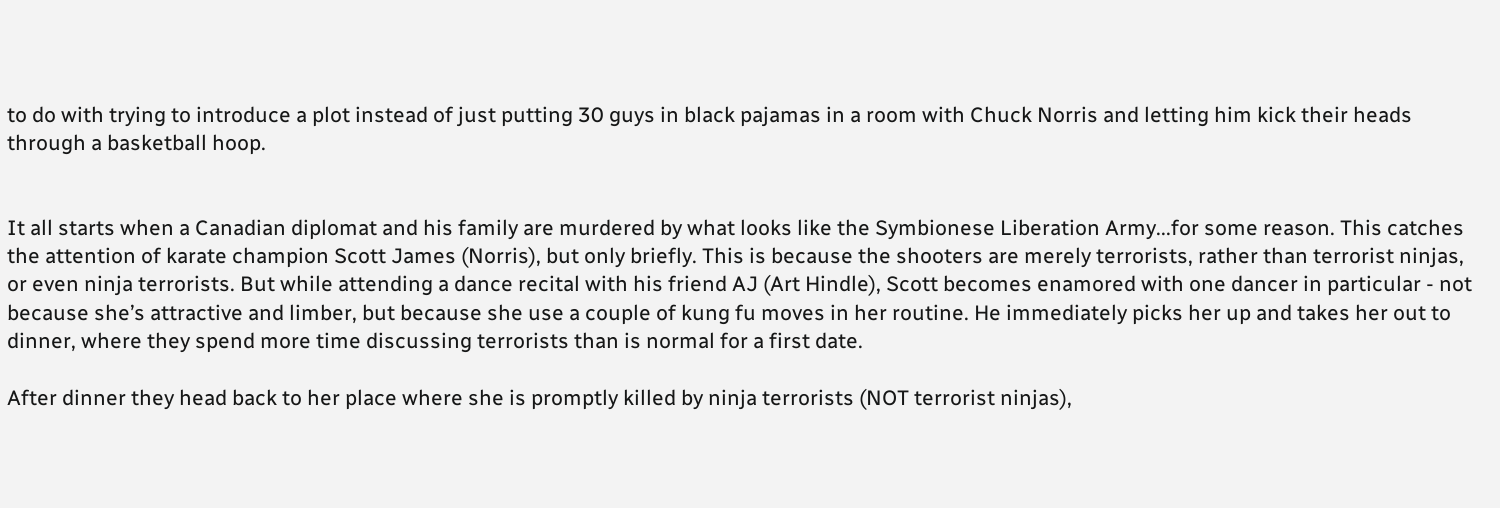to do with trying to introduce a plot instead of just putting 30 guys in black pajamas in a room with Chuck Norris and letting him kick their heads through a basketball hoop.


It all starts when a Canadian diplomat and his family are murdered by what looks like the Symbionese Liberation Army...for some reason. This catches the attention of karate champion Scott James (Norris), but only briefly. This is because the shooters are merely terrorists, rather than terrorist ninjas, or even ninja terrorists. But while attending a dance recital with his friend AJ (Art Hindle), Scott becomes enamored with one dancer in particular - not because she’s attractive and limber, but because she use a couple of kung fu moves in her routine. He immediately picks her up and takes her out to dinner, where they spend more time discussing terrorists than is normal for a first date.

After dinner they head back to her place where she is promptly killed by ninja terrorists (NOT terrorist ninjas),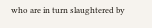who are in turn slaughtered by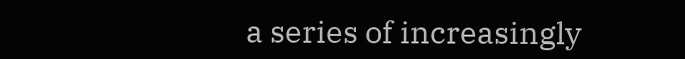a series of increasingly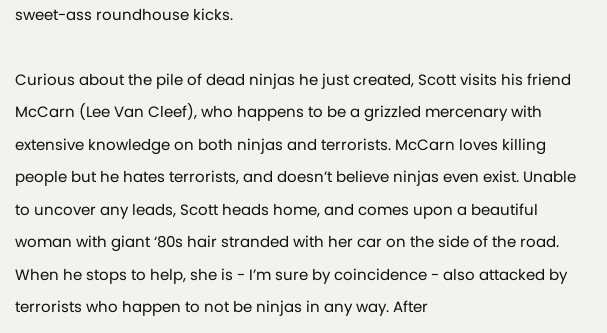sweet-ass roundhouse kicks.

Curious about the pile of dead ninjas he just created, Scott visits his friend McCarn (Lee Van Cleef), who happens to be a grizzled mercenary with extensive knowledge on both ninjas and terrorists. McCarn loves killing people but he hates terrorists, and doesn’t believe ninjas even exist. Unable to uncover any leads, Scott heads home, and comes upon a beautiful woman with giant ‘80s hair stranded with her car on the side of the road. When he stops to help, she is - I’m sure by coincidence - also attacked by terrorists who happen to not be ninjas in any way. After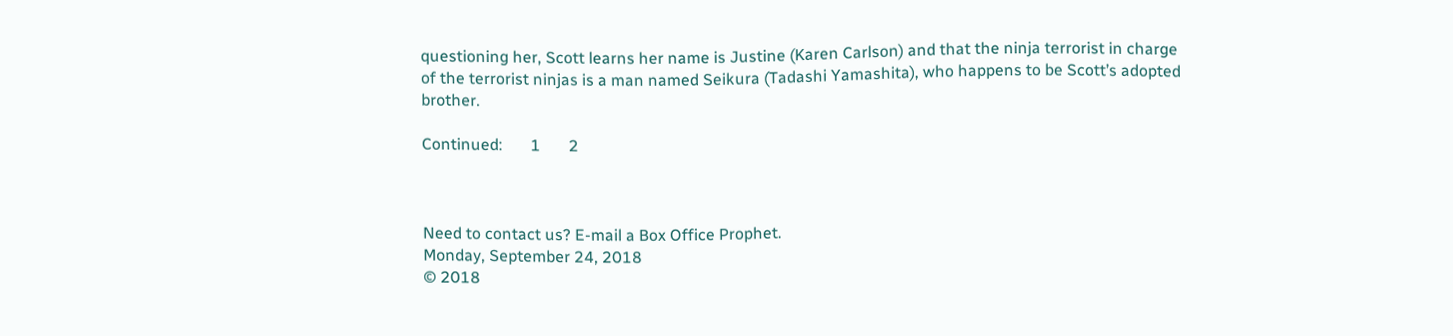questioning her, Scott learns her name is Justine (Karen Carlson) and that the ninja terrorist in charge of the terrorist ninjas is a man named Seikura (Tadashi Yamashita), who happens to be Scott’s adopted brother.

Continued:       1       2



Need to contact us? E-mail a Box Office Prophet.
Monday, September 24, 2018
© 2018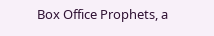Box Office Prophets, a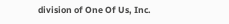division of One Of Us, Inc.